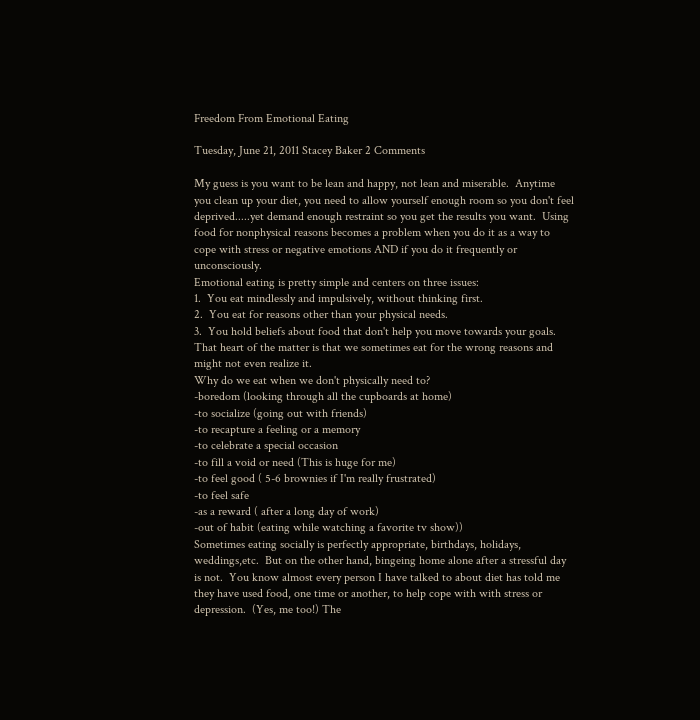Freedom From Emotional Eating

Tuesday, June 21, 2011 Stacey Baker 2 Comments

My guess is you want to be lean and happy, not lean and miserable.  Anytime you clean up your diet, you need to allow yourself enough room so you don't feel deprived.....yet demand enough restraint so you get the results you want.  Using food for nonphysical reasons becomes a problem when you do it as a way to cope with stress or negative emotions AND if you do it frequently or unconsciously.
Emotional eating is pretty simple and centers on three issues:
1.  You eat mindlessly and impulsively, without thinking first.
2.  You eat for reasons other than your physical needs.
3.  You hold beliefs about food that don't help you move towards your goals.
That heart of the matter is that we sometimes eat for the wrong reasons and might not even realize it.
Why do we eat when we don't physically need to?
-boredom (looking through all the cupboards at home)
-to socialize (going out with friends)
-to recapture a feeling or a memory
-to celebrate a special occasion
-to fill a void or need (This is huge for me)
-to feel good ( 5-6 brownies if I'm really frustrated)
-to feel safe
-as a reward ( after a long day of work)
-out of habit (eating while watching a favorite tv show))
Sometimes eating socially is perfectly appropriate, birthdays, holidays, weddings,etc.  But on the other hand, bingeing home alone after a stressful day is not.  You know almost every person I have talked to about diet has told me they have used food, one time or another, to help cope with with stress or depression.  (Yes, me too!) The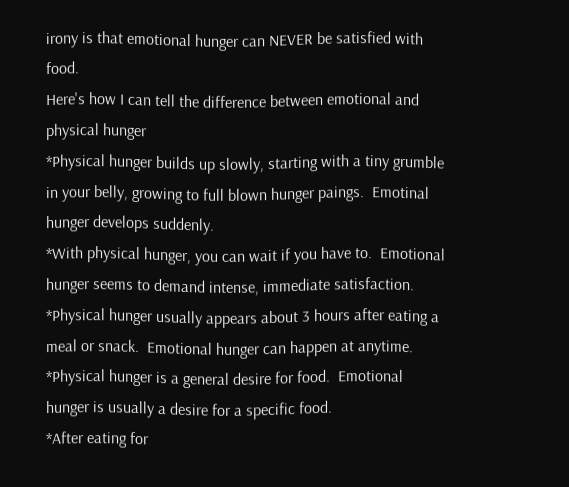irony is that emotional hunger can NEVER be satisfied with food.
Here's how I can tell the difference between emotional and physical hunger
*Physical hunger builds up slowly, starting with a tiny grumble in your belly, growing to full blown hunger paings.  Emotinal hunger develops suddenly.
*With physical hunger, you can wait if you have to.  Emotional hunger seems to demand intense, immediate satisfaction.
*Physical hunger usually appears about 3 hours after eating a meal or snack.  Emotional hunger can happen at anytime.
*Physical hunger is a general desire for food.  Emotional hunger is usually a desire for a specific food.
*After eating for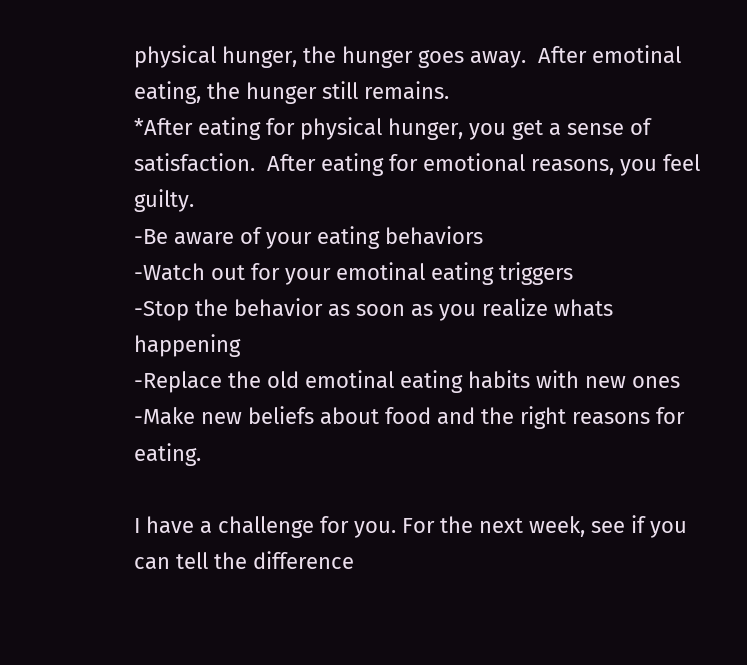physical hunger, the hunger goes away.  After emotinal eating, the hunger still remains.
*After eating for physical hunger, you get a sense of satisfaction.  After eating for emotional reasons, you feel guilty.
-Be aware of your eating behaviors
-Watch out for your emotinal eating triggers
-Stop the behavior as soon as you realize whats happening
-Replace the old emotinal eating habits with new ones
-Make new beliefs about food and the right reasons for eating.

I have a challenge for you. For the next week, see if you can tell the difference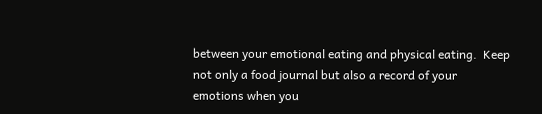between your emotional eating and physical eating.  Keep not only a food journal but also a record of your emotions when you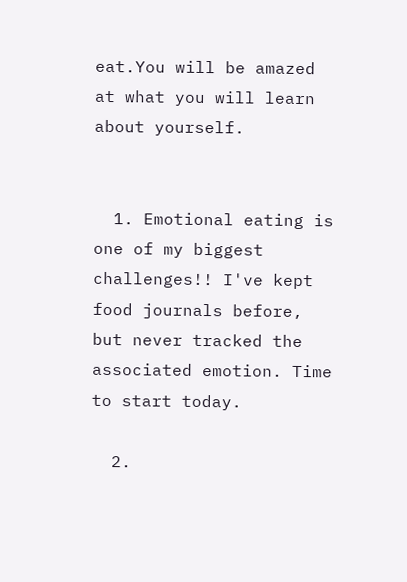eat.You will be amazed at what you will learn about yourself.


  1. Emotional eating is one of my biggest challenges!! I've kept food journals before, but never tracked the associated emotion. Time to start today.

  2.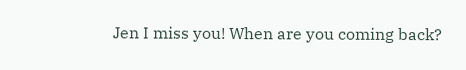Jen I miss you! When are you coming back?